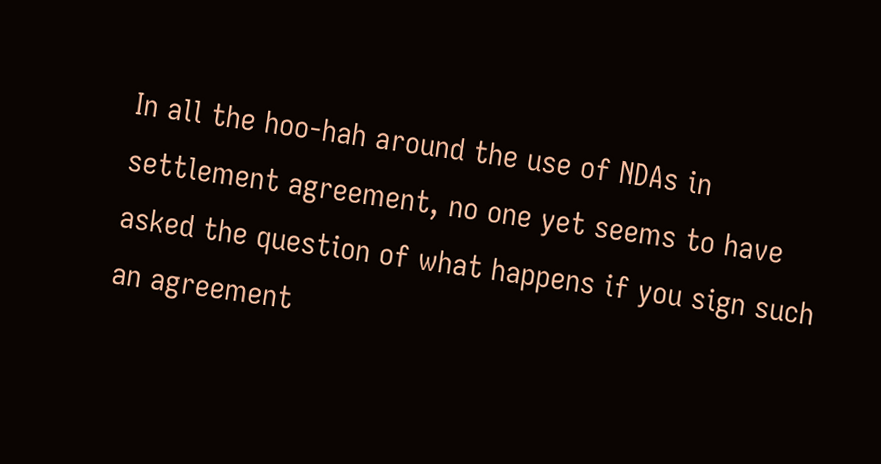In all the hoo-hah around the use of NDAs in settlement agreement, no one yet seems to have asked the question of what happens if you sign such an agreement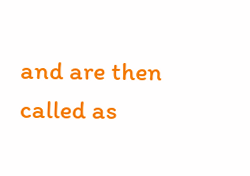and are then called as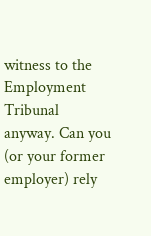witness to the Employment Tribunal anyway. Can you (or your former employer) rely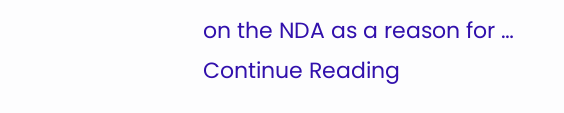on the NDA as a reason for … Continue Reading